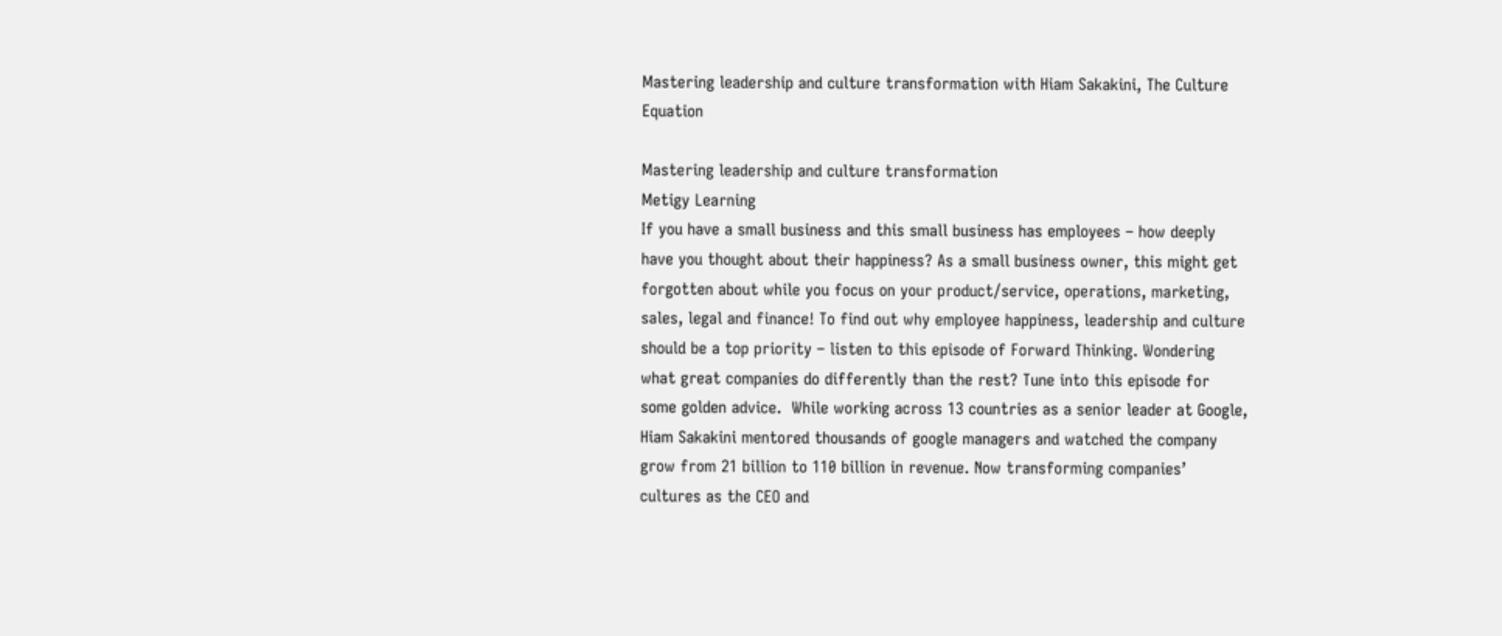Mastering leadership and culture transformation with Hiam Sakakini, The Culture Equation

Mastering leadership and culture transformation
Metigy Learning
If you have a small business and this small business has employees – how deeply have you thought about their happiness? As a small business owner, this might get forgotten about while you focus on your product/service, operations, marketing, sales, legal and finance! To find out why employee happiness, leadership and culture should be a top priority – listen to this episode of Forward Thinking. Wondering what great companies do differently than the rest? Tune into this episode for some golden advice.  While working across 13 countries as a senior leader at Google, Hiam Sakakini mentored thousands of google managers and watched the company grow from 21 billion to 110 billion in revenue. Now transforming companies’ cultures as the CEO and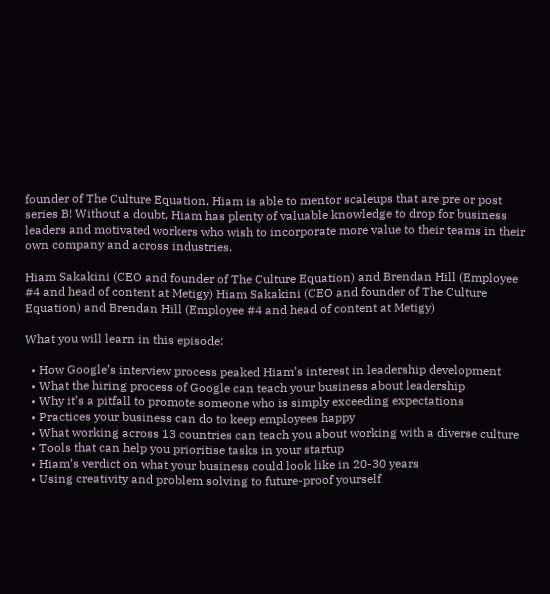founder of The Culture Equation, Hiam is able to mentor scaleups that are pre or post series B! Without a doubt, Hiam has plenty of valuable knowledge to drop for business leaders and motivated workers who wish to incorporate more value to their teams in their own company and across industries.

Hiam Sakakini (CEO and founder of The Culture Equation) and Brendan Hill (Employee #4 and head of content at Metigy) Hiam Sakakini (CEO and founder of The Culture Equation) and Brendan Hill (Employee #4 and head of content at Metigy)

What you will learn in this episode:

  • How Google’s interview process peaked Hiam’s interest in leadership development
  • What the hiring process of Google can teach your business about leadership
  • Why it’s a pitfall to promote someone who is simply exceeding expectations
  • Practices your business can do to keep employees happy
  • What working across 13 countries can teach you about working with a diverse culture
  • Tools that can help you prioritise tasks in your startup
  • Hiam’s verdict on what your business could look like in 20-30 years
  • Using creativity and problem solving to future-proof yourself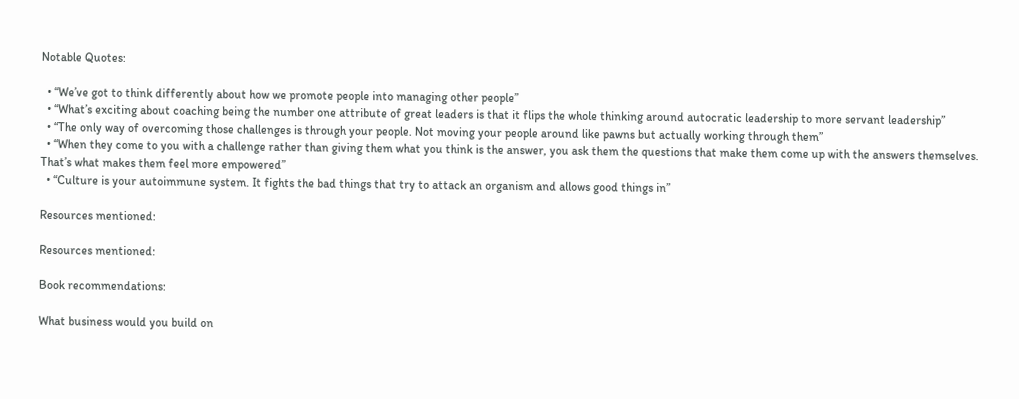Notable Quotes:

  • “We’ve got to think differently about how we promote people into managing other people”
  • “What’s exciting about coaching being the number one attribute of great leaders is that it flips the whole thinking around autocratic leadership to more servant leadership”
  • “The only way of overcoming those challenges is through your people. Not moving your people around like pawns but actually working through them”
  • “When they come to you with a challenge rather than giving them what you think is the answer, you ask them the questions that make them come up with the answers themselves. That’s what makes them feel more empowered”
  • “Culture is your autoimmune system. It fights the bad things that try to attack an organism and allows good things in”

Resources mentioned:

Resources mentioned:

Book recommendations:

What business would you build on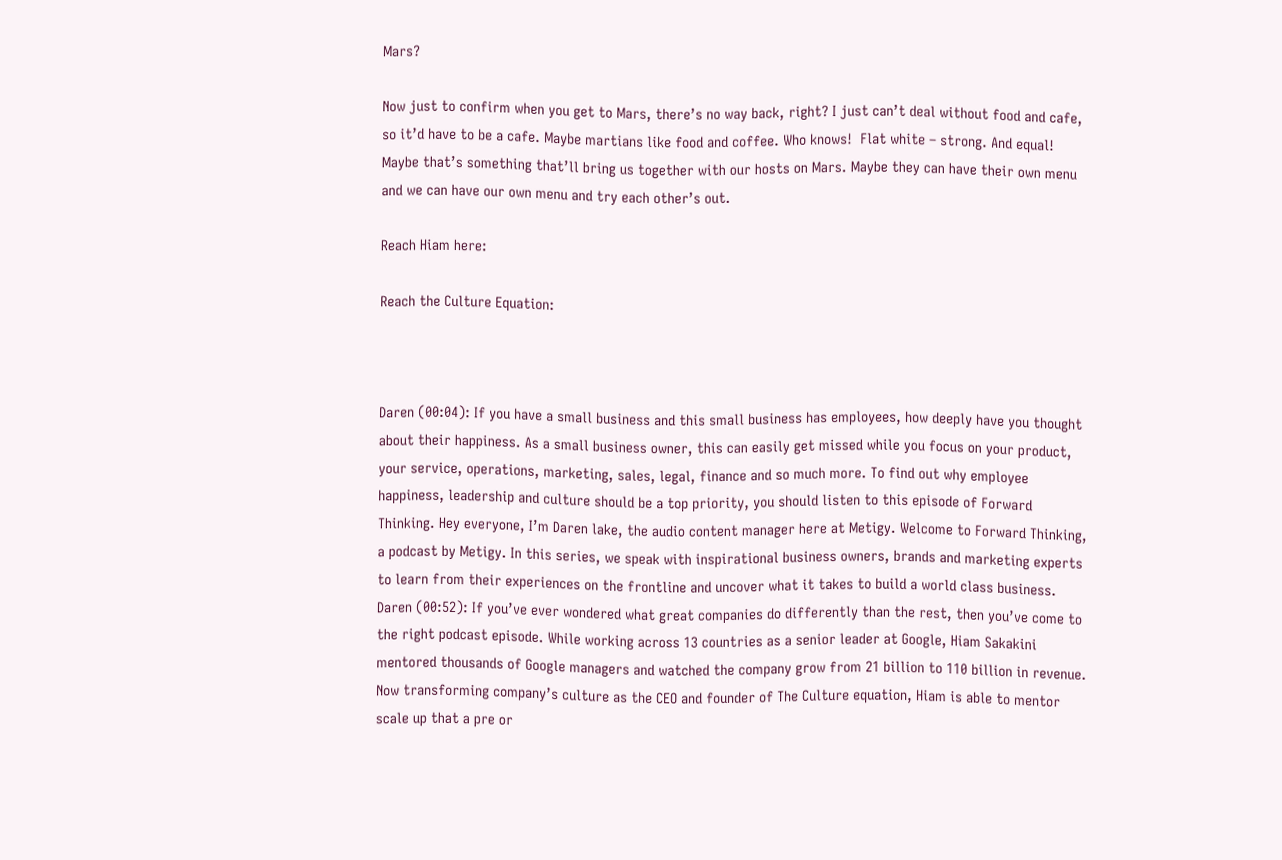Mars?

Now just to confirm when you get to Mars, there’s no way back, right? I just can’t deal without food and cafe, so it’d have to be a cafe. Maybe martians like food and coffee. Who knows!  Flat white – strong. And equal! Maybe that’s something that’ll bring us together with our hosts on Mars. Maybe they can have their own menu and we can have our own menu and try each other’s out.

Reach Hiam here:

Reach the Culture Equation:



Daren (00:04): If you have a small business and this small business has employees, how deeply have you thought about their happiness. As a small business owner, this can easily get missed while you focus on your product, your service, operations, marketing, sales, legal, finance and so much more. To find out why employee happiness, leadership and culture should be a top priority, you should listen to this episode of Forward Thinking. Hey everyone, I’m Daren lake, the audio content manager here at Metigy. Welcome to Forward Thinking, a podcast by Metigy. In this series, we speak with inspirational business owners, brands and marketing experts to learn from their experiences on the frontline and uncover what it takes to build a world class business. Daren (00:52): If you’ve ever wondered what great companies do differently than the rest, then you’ve come to the right podcast episode. While working across 13 countries as a senior leader at Google, Hiam Sakakini mentored thousands of Google managers and watched the company grow from 21 billion to 110 billion in revenue. Now transforming company’s culture as the CEO and founder of The Culture equation, Hiam is able to mentor scale up that a pre or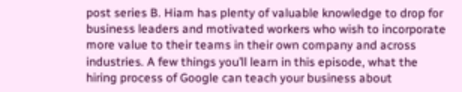post series B. Hiam has plenty of valuable knowledge to drop for business leaders and motivated workers who wish to incorporate more value to their teams in their own company and across industries. A few things you’ll learn in this episode, what the hiring process of Google can teach your business about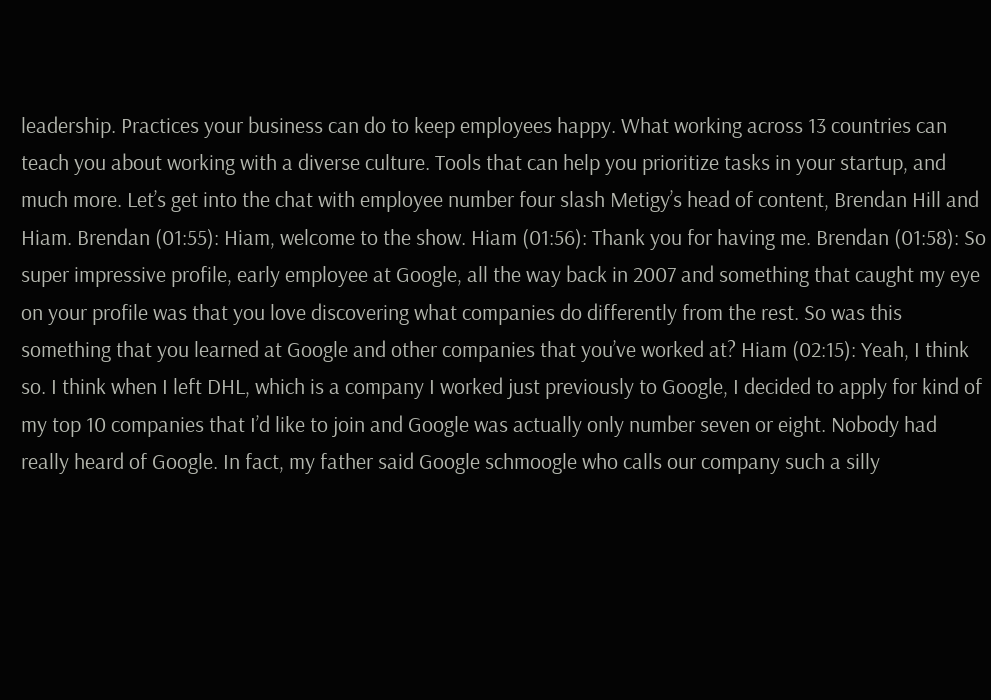leadership. Practices your business can do to keep employees happy. What working across 13 countries can teach you about working with a diverse culture. Tools that can help you prioritize tasks in your startup, and much more. Let’s get into the chat with employee number four slash Metigy’s head of content, Brendan Hill and Hiam. Brendan (01:55): Hiam, welcome to the show. Hiam (01:56): Thank you for having me. Brendan (01:58): So super impressive profile, early employee at Google, all the way back in 2007 and something that caught my eye on your profile was that you love discovering what companies do differently from the rest. So was this something that you learned at Google and other companies that you’ve worked at? Hiam (02:15): Yeah, I think so. I think when I left DHL, which is a company I worked just previously to Google, I decided to apply for kind of my top 10 companies that I’d like to join and Google was actually only number seven or eight. Nobody had really heard of Google. In fact, my father said Google schmoogle who calls our company such a silly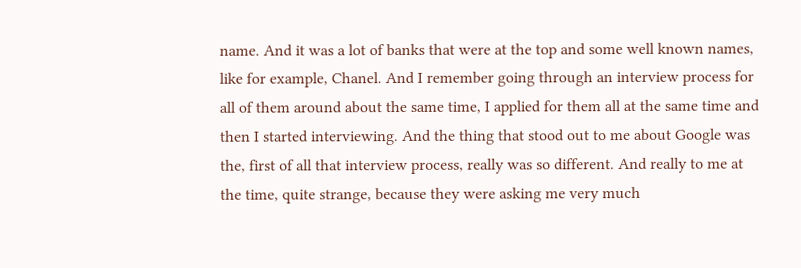name. And it was a lot of banks that were at the top and some well known names, like for example, Chanel. And I remember going through an interview process for all of them around about the same time, I applied for them all at the same time and then I started interviewing. And the thing that stood out to me about Google was the, first of all that interview process, really was so different. And really to me at the time, quite strange, because they were asking me very much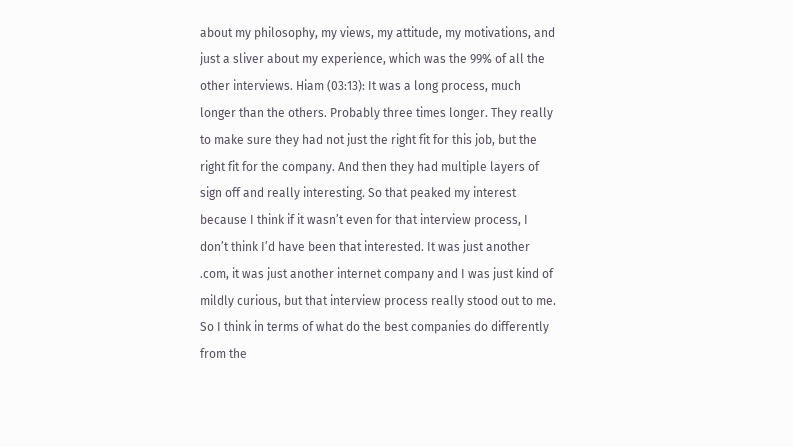about my philosophy, my views, my attitude, my motivations, and just a sliver about my experience, which was the 99% of all the other interviews. Hiam (03:13): It was a long process, much longer than the others. Probably three times longer. They really to make sure they had not just the right fit for this job, but the right fit for the company. And then they had multiple layers of sign off and really interesting. So that peaked my interest because I think if it wasn’t even for that interview process, I don’t think I’d have been that interested. It was just another .com, it was just another internet company and I was just kind of mildly curious, but that interview process really stood out to me. So I think in terms of what do the best companies do differently from the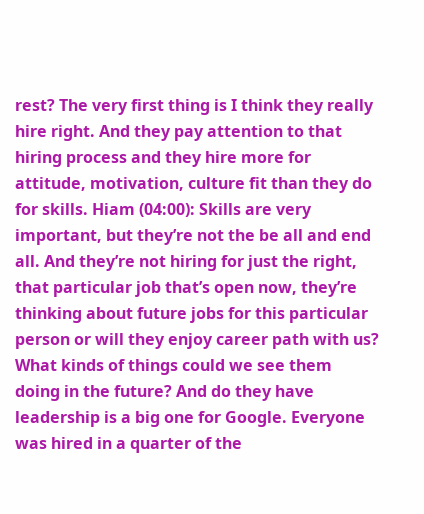rest? The very first thing is I think they really hire right. And they pay attention to that hiring process and they hire more for attitude, motivation, culture fit than they do for skills. Hiam (04:00): Skills are very important, but they’re not the be all and end all. And they’re not hiring for just the right, that particular job that’s open now, they’re thinking about future jobs for this particular person or will they enjoy career path with us? What kinds of things could we see them doing in the future? And do they have leadership is a big one for Google. Everyone was hired in a quarter of the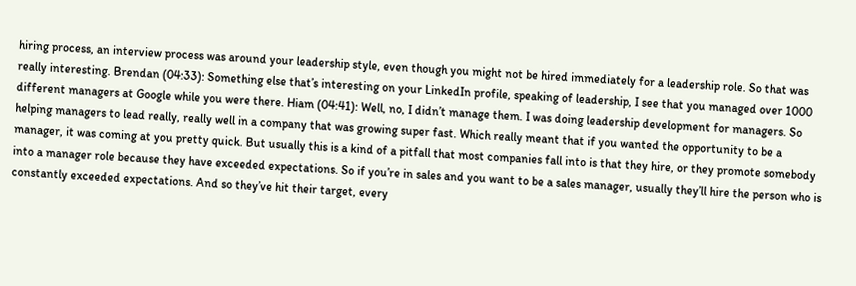hiring process, an interview process was around your leadership style, even though you might not be hired immediately for a leadership role. So that was really interesting. Brendan (04:33): Something else that’s interesting on your LinkedIn profile, speaking of leadership, I see that you managed over 1000 different managers at Google while you were there. Hiam (04:41): Well, no, I didn’t manage them. I was doing leadership development for managers. So helping managers to lead really, really well in a company that was growing super fast. Which really meant that if you wanted the opportunity to be a manager, it was coming at you pretty quick. But usually this is a kind of a pitfall that most companies fall into is that they hire, or they promote somebody into a manager role because they have exceeded expectations. So if you’re in sales and you want to be a sales manager, usually they’ll hire the person who is constantly exceeded expectations. And so they’ve hit their target, every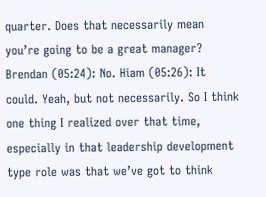quarter. Does that necessarily mean you’re going to be a great manager? Brendan (05:24): No. Hiam (05:26): It could. Yeah, but not necessarily. So I think one thing I realized over that time, especially in that leadership development type role was that we’ve got to think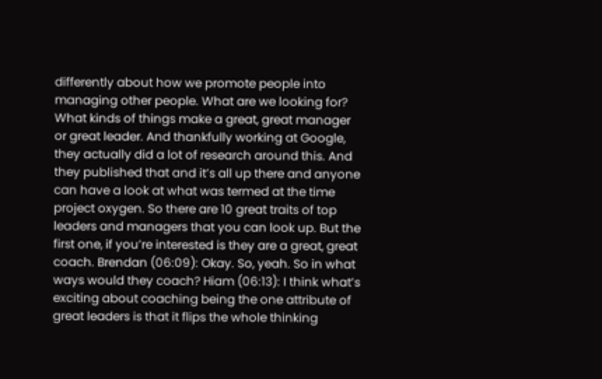differently about how we promote people into managing other people. What are we looking for? What kinds of things make a great, great manager or great leader. And thankfully working at Google, they actually did a lot of research around this. And they published that and it’s all up there and anyone can have a look at what was termed at the time project oxygen. So there are 10 great traits of top leaders and managers that you can look up. But the first one, if you’re interested is they are a great, great coach. Brendan (06:09): Okay. So, yeah. So in what ways would they coach? Hiam (06:13): I think what’s exciting about coaching being the one attribute of great leaders is that it flips the whole thinking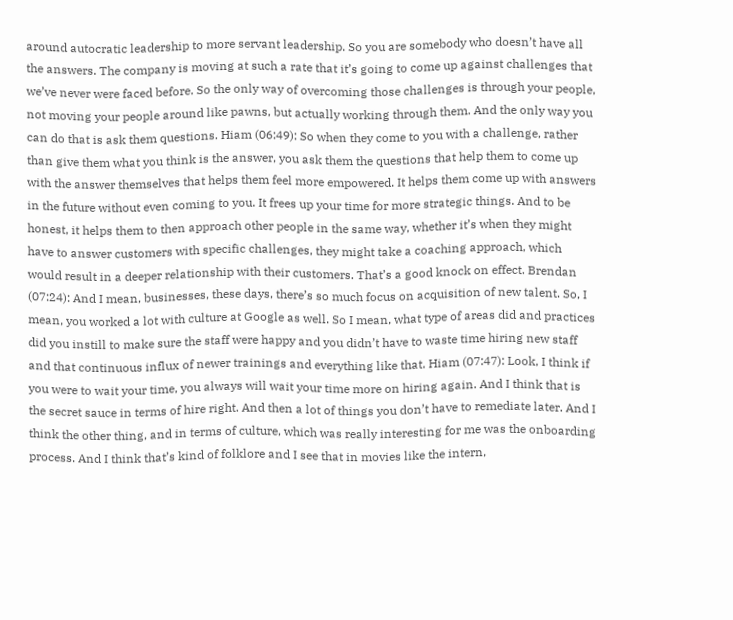around autocratic leadership to more servant leadership. So you are somebody who doesn’t have all the answers. The company is moving at such a rate that it’s going to come up against challenges that we’ve never were faced before. So the only way of overcoming those challenges is through your people, not moving your people around like pawns, but actually working through them. And the only way you can do that is ask them questions. Hiam (06:49): So when they come to you with a challenge, rather than give them what you think is the answer, you ask them the questions that help them to come up with the answer themselves that helps them feel more empowered. It helps them come up with answers in the future without even coming to you. It frees up your time for more strategic things. And to be honest, it helps them to then approach other people in the same way, whether it’s when they might have to answer customers with specific challenges, they might take a coaching approach, which would result in a deeper relationship with their customers. That’s a good knock on effect. Brendan (07:24): And I mean, businesses, these days, there’s so much focus on acquisition of new talent. So, I mean, you worked a lot with culture at Google as well. So I mean, what type of areas did and practices did you instill to make sure the staff were happy and you didn’t have to waste time hiring new staff and that continuous influx of newer trainings and everything like that. Hiam (07:47): Look, I think if you were to wait your time, you always will wait your time more on hiring again. And I think that is the secret sauce in terms of hire right. And then a lot of things you don’t have to remediate later. And I think the other thing, and in terms of culture, which was really interesting for me was the onboarding process. And I think that’s kind of folklore and I see that in movies like the intern,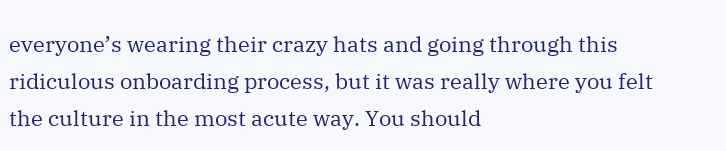everyone’s wearing their crazy hats and going through this ridiculous onboarding process, but it was really where you felt the culture in the most acute way. You should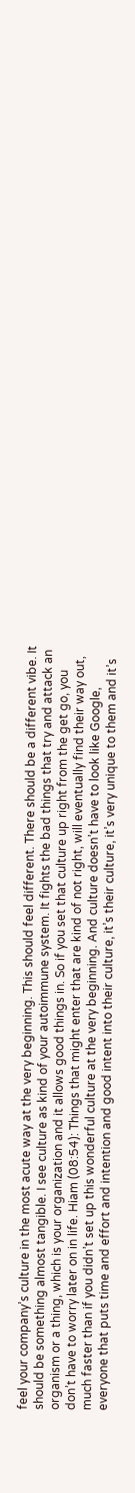feel your company’s culture in the most acute way at the very beginning. This should feel different. There should be a different vibe. It should be something almost tangible. I see culture as kind of your autoimmune system. It fights the bad things that try and attack an organism or a thing, which is your organization and it allows good things in. So if you set that culture up right from the get go, you don’t have to worry later on in life. Hiam (08:54): Things that might enter that are kind of not right, will eventually find their way out, much faster than if you didn’t set up this wonderful culture at the very beginning. And culture doesn’t have to look like Google, everyone that puts time and effort and intention and good intent into their culture, it’s their culture, it’s very unique to them and it’s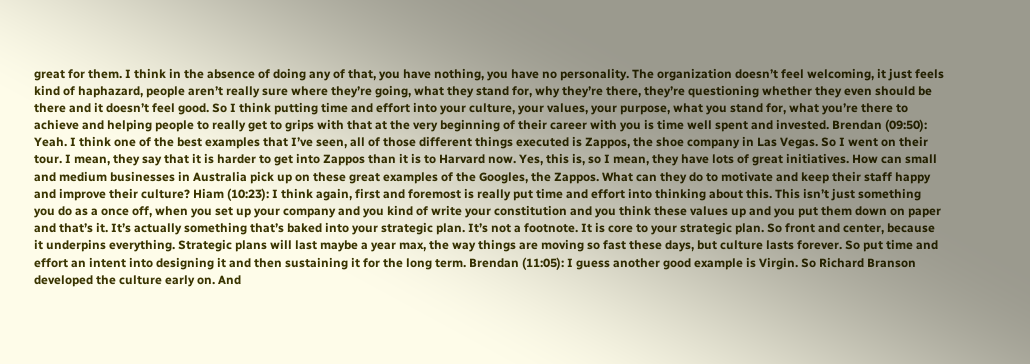great for them. I think in the absence of doing any of that, you have nothing, you have no personality. The organization doesn’t feel welcoming, it just feels kind of haphazard, people aren’t really sure where they’re going, what they stand for, why they’re there, they’re questioning whether they even should be there and it doesn’t feel good. So I think putting time and effort into your culture, your values, your purpose, what you stand for, what you’re there to achieve and helping people to really get to grips with that at the very beginning of their career with you is time well spent and invested. Brendan (09:50): Yeah. I think one of the best examples that I’ve seen, all of those different things executed is Zappos, the shoe company in Las Vegas. So I went on their tour. I mean, they say that it is harder to get into Zappos than it is to Harvard now. Yes, this is, so I mean, they have lots of great initiatives. How can small and medium businesses in Australia pick up on these great examples of the Googles, the Zappos. What can they do to motivate and keep their staff happy and improve their culture? Hiam (10:23): I think again, first and foremost is really put time and effort into thinking about this. This isn’t just something you do as a once off, when you set up your company and you kind of write your constitution and you think these values up and you put them down on paper and that’s it. It’s actually something that’s baked into your strategic plan. It’s not a footnote. It is core to your strategic plan. So front and center, because it underpins everything. Strategic plans will last maybe a year max, the way things are moving so fast these days, but culture lasts forever. So put time and effort an intent into designing it and then sustaining it for the long term. Brendan (11:05): I guess another good example is Virgin. So Richard Branson developed the culture early on. And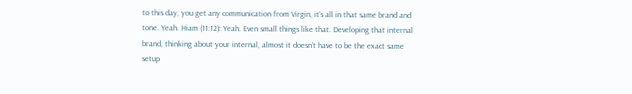to this day, you get any communication from Virgin, it’s all in that same brand and tone. Yeah. Hiam (11:12): Yeah. Even small things like that. Developing that internal brand, thinking about your internal, almost it doesn’t have to be the exact same setup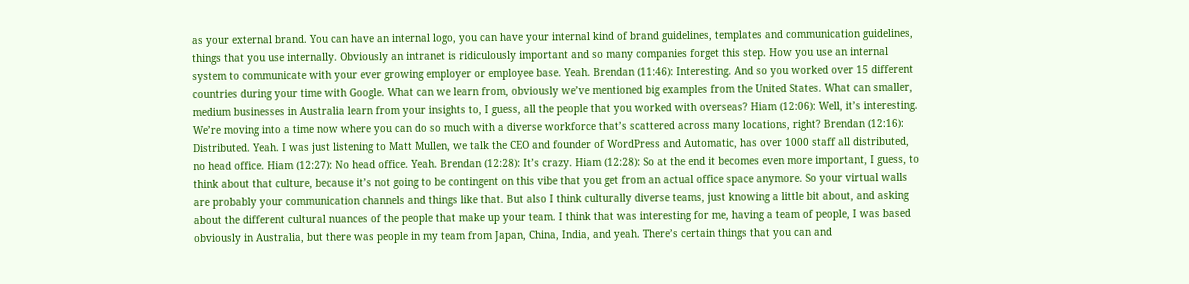as your external brand. You can have an internal logo, you can have your internal kind of brand guidelines, templates and communication guidelines, things that you use internally. Obviously an intranet is ridiculously important and so many companies forget this step. How you use an internal system to communicate with your ever growing employer or employee base. Yeah. Brendan (11:46): Interesting. And so you worked over 15 different countries during your time with Google. What can we learn from, obviously we’ve mentioned big examples from the United States. What can smaller, medium businesses in Australia learn from your insights to, I guess, all the people that you worked with overseas? Hiam (12:06): Well, it’s interesting. We’re moving into a time now where you can do so much with a diverse workforce that’s scattered across many locations, right? Brendan (12:16): Distributed. Yeah. I was just listening to Matt Mullen, we talk the CEO and founder of WordPress and Automatic, has over 1000 staff all distributed, no head office. Hiam (12:27): No head office. Yeah. Brendan (12:28): It’s crazy. Hiam (12:28): So at the end it becomes even more important, I guess, to think about that culture, because it’s not going to be contingent on this vibe that you get from an actual office space anymore. So your virtual walls are probably your communication channels and things like that. But also I think culturally diverse teams, just knowing a little bit about, and asking about the different cultural nuances of the people that make up your team. I think that was interesting for me, having a team of people, I was based obviously in Australia, but there was people in my team from Japan, China, India, and yeah. There’s certain things that you can and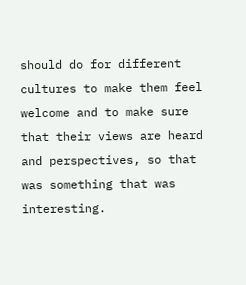should do for different cultures to make them feel welcome and to make sure that their views are heard and perspectives, so that was something that was interesting.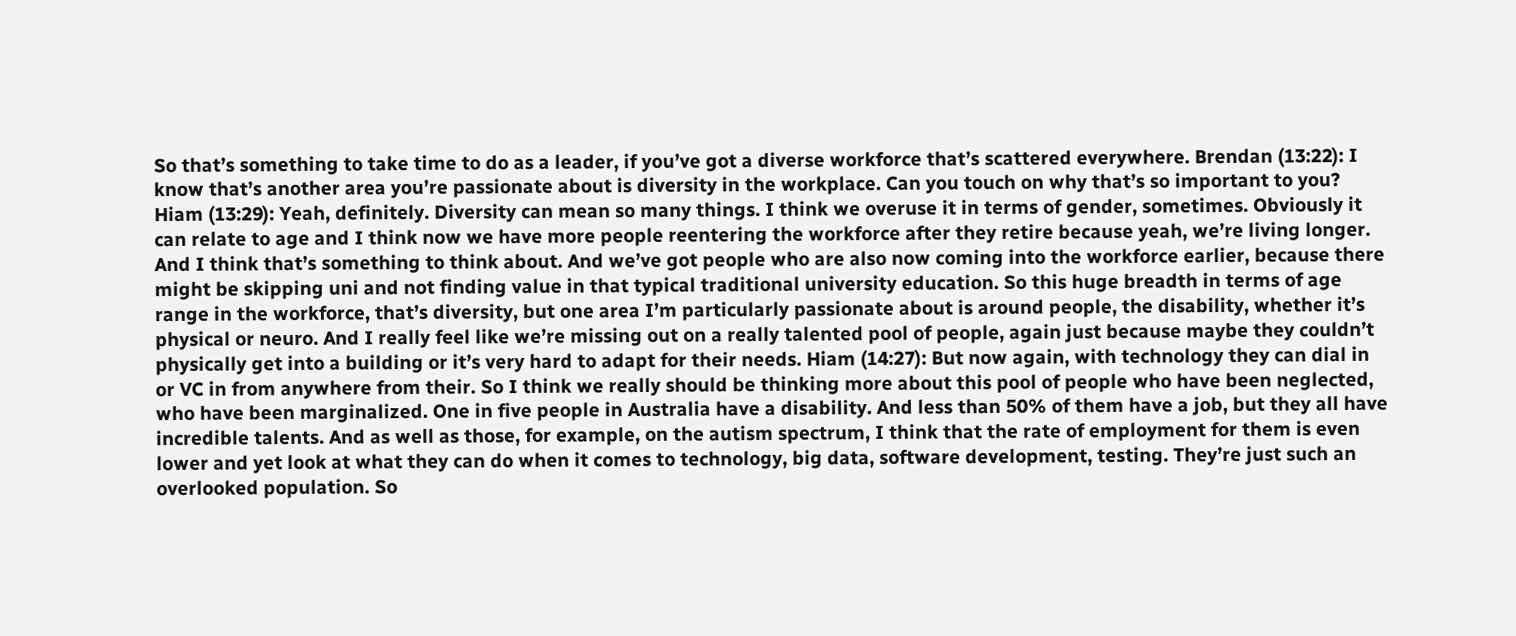So that’s something to take time to do as a leader, if you’ve got a diverse workforce that’s scattered everywhere. Brendan (13:22): I know that’s another area you’re passionate about is diversity in the workplace. Can you touch on why that’s so important to you? Hiam (13:29): Yeah, definitely. Diversity can mean so many things. I think we overuse it in terms of gender, sometimes. Obviously it can relate to age and I think now we have more people reentering the workforce after they retire because yeah, we’re living longer. And I think that’s something to think about. And we’ve got people who are also now coming into the workforce earlier, because there might be skipping uni and not finding value in that typical traditional university education. So this huge breadth in terms of age range in the workforce, that’s diversity, but one area I’m particularly passionate about is around people, the disability, whether it’s physical or neuro. And I really feel like we’re missing out on a really talented pool of people, again just because maybe they couldn’t physically get into a building or it’s very hard to adapt for their needs. Hiam (14:27): But now again, with technology they can dial in or VC in from anywhere from their. So I think we really should be thinking more about this pool of people who have been neglected, who have been marginalized. One in five people in Australia have a disability. And less than 50% of them have a job, but they all have incredible talents. And as well as those, for example, on the autism spectrum, I think that the rate of employment for them is even lower and yet look at what they can do when it comes to technology, big data, software development, testing. They’re just such an overlooked population. So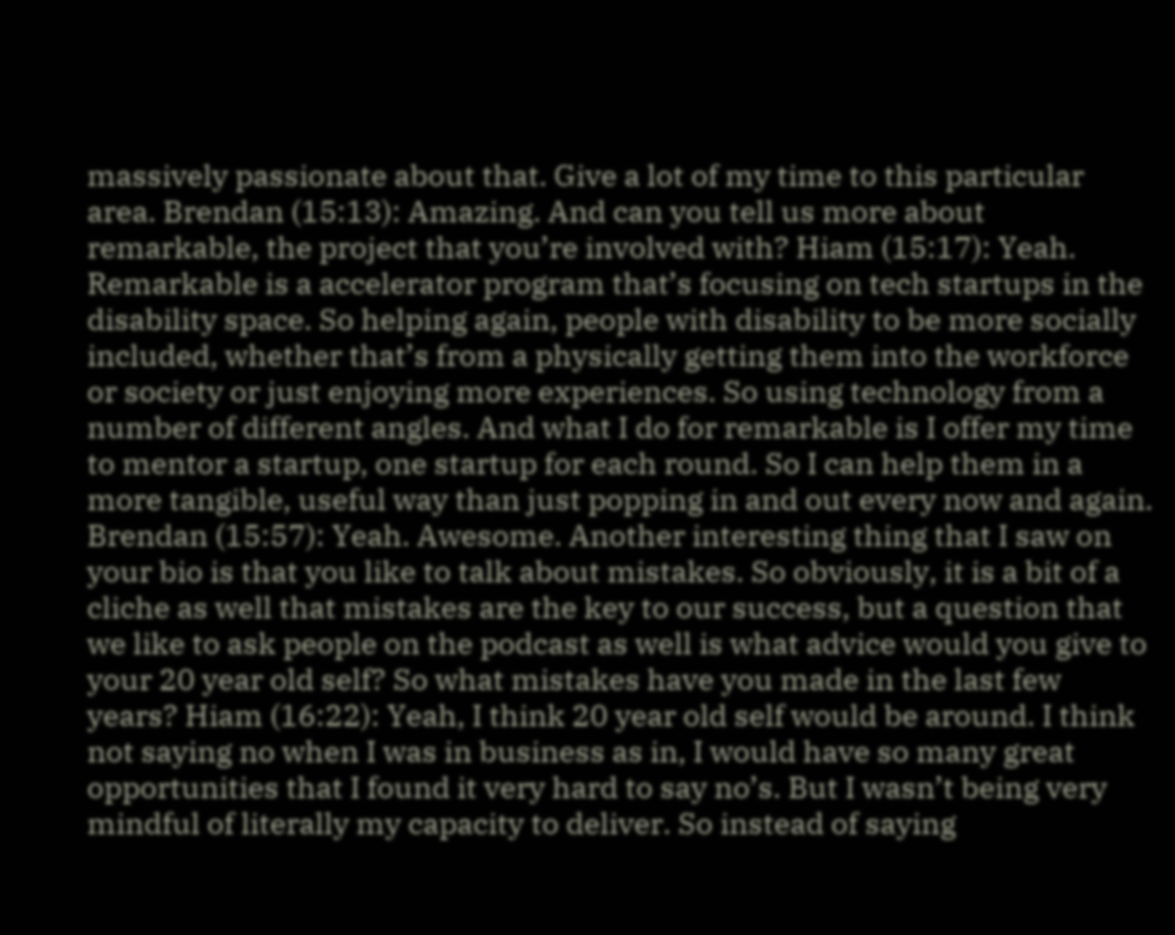massively passionate about that. Give a lot of my time to this particular area. Brendan (15:13): Amazing. And can you tell us more about remarkable, the project that you’re involved with? Hiam (15:17): Yeah. Remarkable is a accelerator program that’s focusing on tech startups in the disability space. So helping again, people with disability to be more socially included, whether that’s from a physically getting them into the workforce or society or just enjoying more experiences. So using technology from a number of different angles. And what I do for remarkable is I offer my time to mentor a startup, one startup for each round. So I can help them in a more tangible, useful way than just popping in and out every now and again. Brendan (15:57): Yeah. Awesome. Another interesting thing that I saw on your bio is that you like to talk about mistakes. So obviously, it is a bit of a cliche as well that mistakes are the key to our success, but a question that we like to ask people on the podcast as well is what advice would you give to your 20 year old self? So what mistakes have you made in the last few years? Hiam (16:22): Yeah, I think 20 year old self would be around. I think not saying no when I was in business as in, I would have so many great opportunities that I found it very hard to say no’s. But I wasn’t being very mindful of literally my capacity to deliver. So instead of saying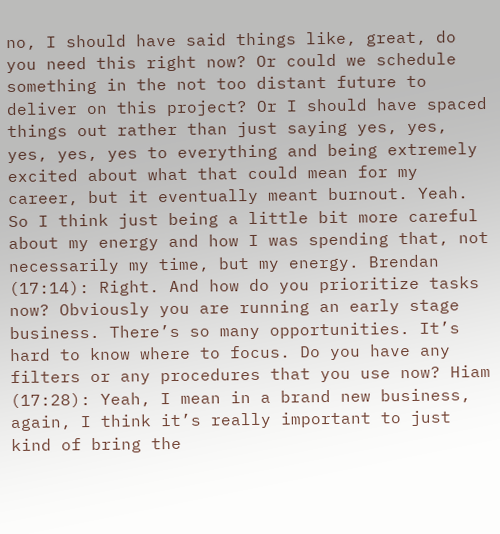no, I should have said things like, great, do you need this right now? Or could we schedule something in the not too distant future to deliver on this project? Or I should have spaced things out rather than just saying yes, yes, yes, yes, yes to everything and being extremely excited about what that could mean for my career, but it eventually meant burnout. Yeah. So I think just being a little bit more careful about my energy and how I was spending that, not necessarily my time, but my energy. Brendan (17:14): Right. And how do you prioritize tasks now? Obviously you are running an early stage business. There’s so many opportunities. It’s hard to know where to focus. Do you have any filters or any procedures that you use now? Hiam (17:28): Yeah, I mean in a brand new business, again, I think it’s really important to just kind of bring the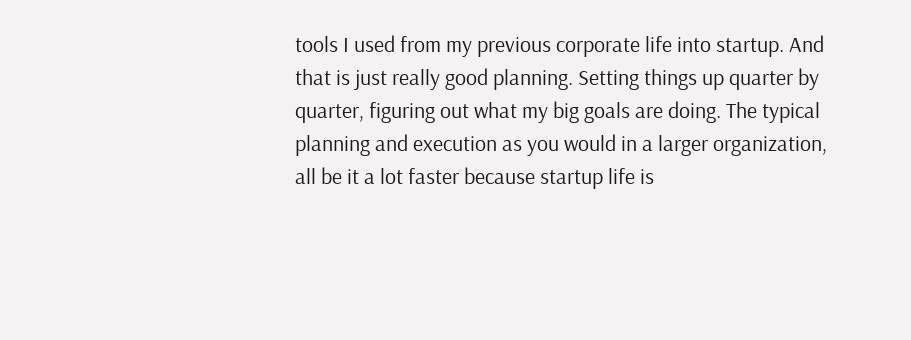tools I used from my previous corporate life into startup. And that is just really good planning. Setting things up quarter by quarter, figuring out what my big goals are doing. The typical planning and execution as you would in a larger organization, all be it a lot faster because startup life is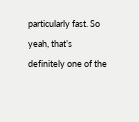particularly fast. So yeah, that’s definitely one of the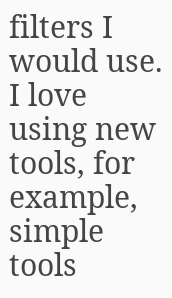filters I would use. I love using new tools, for example, simple tools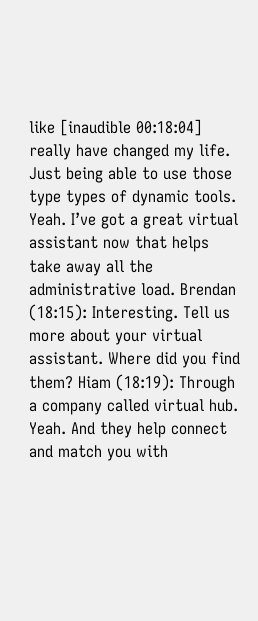like [inaudible 00:18:04] really have changed my life. Just being able to use those type types of dynamic tools. Yeah. I’ve got a great virtual assistant now that helps take away all the administrative load. Brendan (18:15): Interesting. Tell us more about your virtual assistant. Where did you find them? Hiam (18:19): Through a company called virtual hub. Yeah. And they help connect and match you with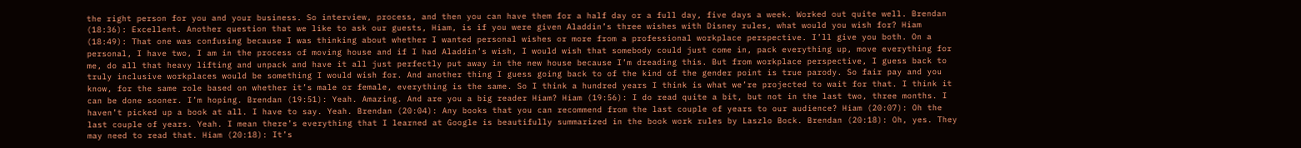the right person for you and your business. So interview, process, and then you can have them for a half day or a full day, five days a week. Worked out quite well. Brendan (18:36): Excellent. Another question that we like to ask our guests, Hiam, is if you were given Aladdin’s three wishes with Disney rules, what would you wish for? Hiam (18:49): That one was confusing because I was thinking about whether I wanted personal wishes or more from a professional workplace perspective. I’ll give you both. On a personal, I have two, I am in the process of moving house and if I had Aladdin’s wish, I would wish that somebody could just come in, pack everything up, move everything for me, do all that heavy lifting and unpack and have it all just perfectly put away in the new house because I’m dreading this. But from workplace perspective, I guess back to truly inclusive workplaces would be something I would wish for. And another thing I guess going back to of the kind of the gender point is true parody. So fair pay and you know, for the same role based on whether it’s male or female, everything is the same. So I think a hundred years I think is what we’re projected to wait for that. I think it can be done sooner. I’m hoping. Brendan (19:51): Yeah. Amazing. And are you a big reader Hiam? Hiam (19:56): I do read quite a bit, but not in the last two, three months. I haven’t picked up a book at all. I have to say. Yeah. Brendan (20:04): Any books that you can recommend from the last couple of years to our audience? Hiam (20:07): Oh the last couple of years. Yeah. I mean there’s everything that I learned at Google is beautifully summarized in the book work rules by Laszlo Bock. Brendan (20:18): Oh, yes. They may need to read that. Hiam (20:18): It’s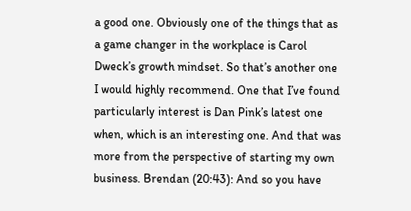a good one. Obviously one of the things that as a game changer in the workplace is Carol Dweck’s growth mindset. So that’s another one I would highly recommend. One that I’ve found particularly interest is Dan Pink’s latest one when, which is an interesting one. And that was more from the perspective of starting my own business. Brendan (20:43): And so you have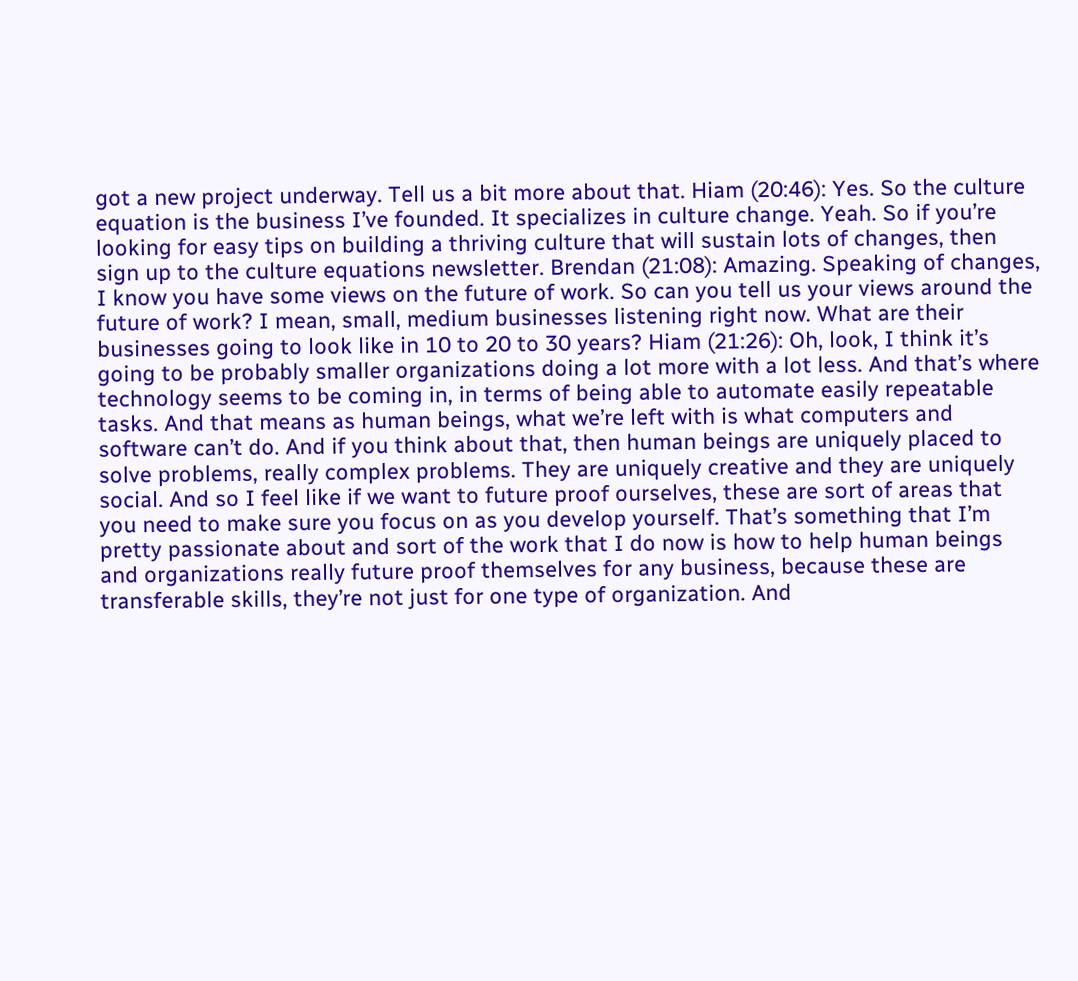got a new project underway. Tell us a bit more about that. Hiam (20:46): Yes. So the culture equation is the business I’ve founded. It specializes in culture change. Yeah. So if you’re looking for easy tips on building a thriving culture that will sustain lots of changes, then sign up to the culture equations newsletter. Brendan (21:08): Amazing. Speaking of changes, I know you have some views on the future of work. So can you tell us your views around the future of work? I mean, small, medium businesses listening right now. What are their businesses going to look like in 10 to 20 to 30 years? Hiam (21:26): Oh, look, I think it’s going to be probably smaller organizations doing a lot more with a lot less. And that’s where technology seems to be coming in, in terms of being able to automate easily repeatable tasks. And that means as human beings, what we’re left with is what computers and software can’t do. And if you think about that, then human beings are uniquely placed to solve problems, really complex problems. They are uniquely creative and they are uniquely social. And so I feel like if we want to future proof ourselves, these are sort of areas that you need to make sure you focus on as you develop yourself. That’s something that I’m pretty passionate about and sort of the work that I do now is how to help human beings and organizations really future proof themselves for any business, because these are transferable skills, they’re not just for one type of organization. And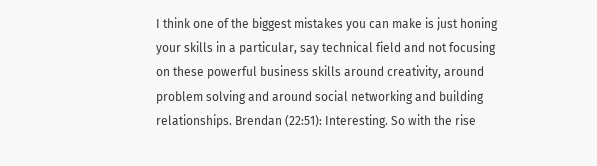I think one of the biggest mistakes you can make is just honing your skills in a particular, say technical field and not focusing on these powerful business skills around creativity, around problem solving and around social networking and building relationships. Brendan (22:51): Interesting. So with the rise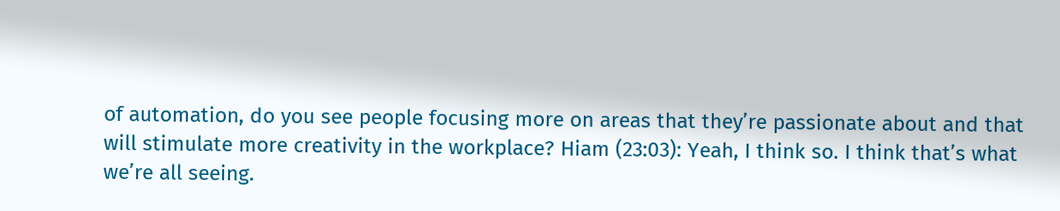of automation, do you see people focusing more on areas that they’re passionate about and that will stimulate more creativity in the workplace? Hiam (23:03): Yeah, I think so. I think that’s what we’re all seeing.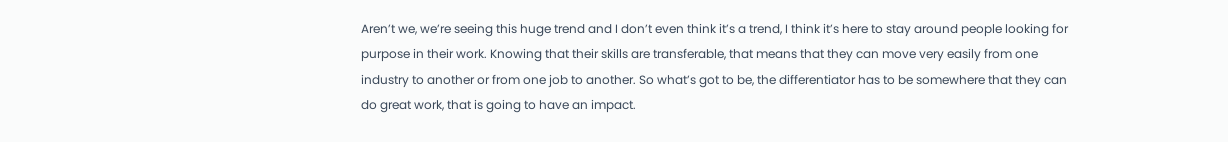Aren’t we, we’re seeing this huge trend and I don’t even think it’s a trend, I think it’s here to stay around people looking for purpose in their work. Knowing that their skills are transferable, that means that they can move very easily from one industry to another or from one job to another. So what’s got to be, the differentiator has to be somewhere that they can do great work, that is going to have an impact.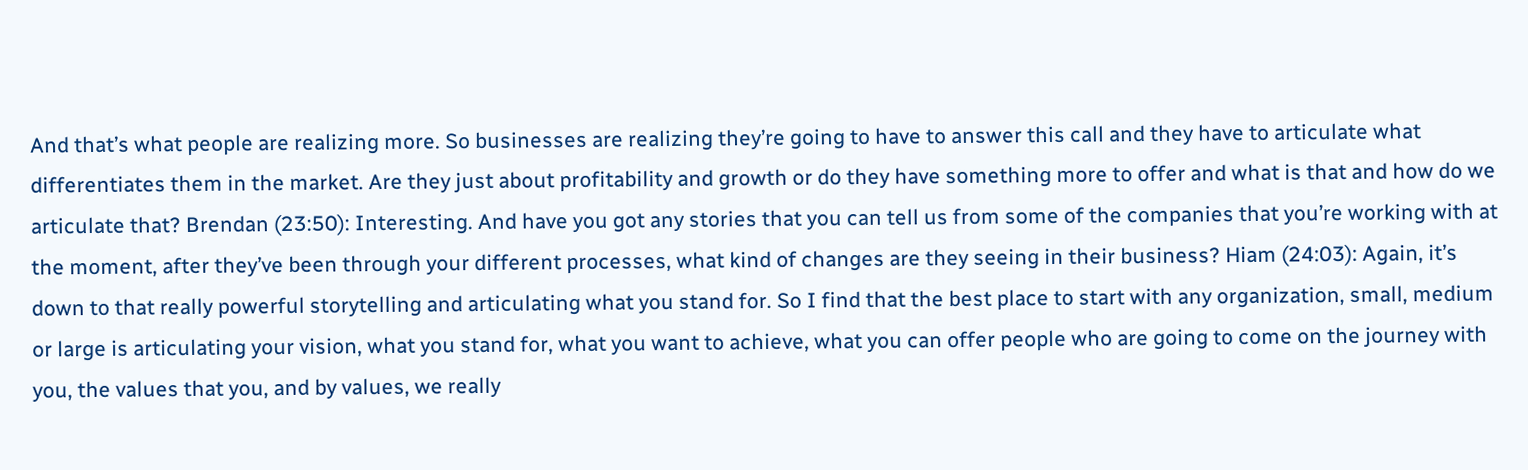And that’s what people are realizing more. So businesses are realizing they’re going to have to answer this call and they have to articulate what differentiates them in the market. Are they just about profitability and growth or do they have something more to offer and what is that and how do we articulate that? Brendan (23:50): Interesting. And have you got any stories that you can tell us from some of the companies that you’re working with at the moment, after they’ve been through your different processes, what kind of changes are they seeing in their business? Hiam (24:03): Again, it’s down to that really powerful storytelling and articulating what you stand for. So I find that the best place to start with any organization, small, medium or large is articulating your vision, what you stand for, what you want to achieve, what you can offer people who are going to come on the journey with you, the values that you, and by values, we really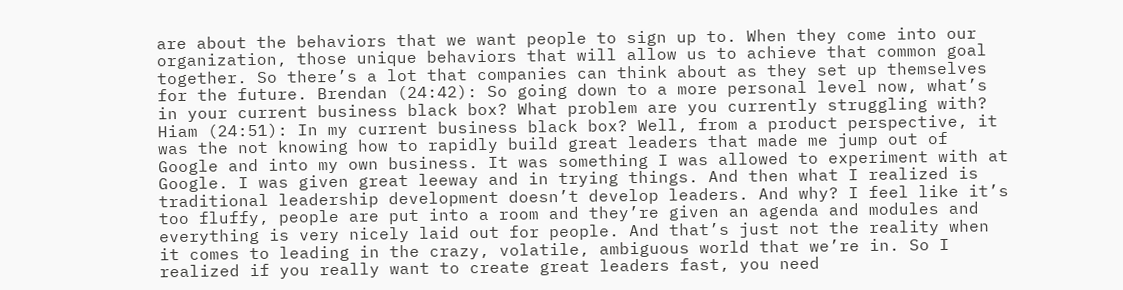are about the behaviors that we want people to sign up to. When they come into our organization, those unique behaviors that will allow us to achieve that common goal together. So there’s a lot that companies can think about as they set up themselves for the future. Brendan (24:42): So going down to a more personal level now, what’s in your current business black box? What problem are you currently struggling with? Hiam (24:51): In my current business black box? Well, from a product perspective, it was the not knowing how to rapidly build great leaders that made me jump out of Google and into my own business. It was something I was allowed to experiment with at Google. I was given great leeway and in trying things. And then what I realized is traditional leadership development doesn’t develop leaders. And why? I feel like it’s too fluffy, people are put into a room and they’re given an agenda and modules and everything is very nicely laid out for people. And that’s just not the reality when it comes to leading in the crazy, volatile, ambiguous world that we’re in. So I realized if you really want to create great leaders fast, you need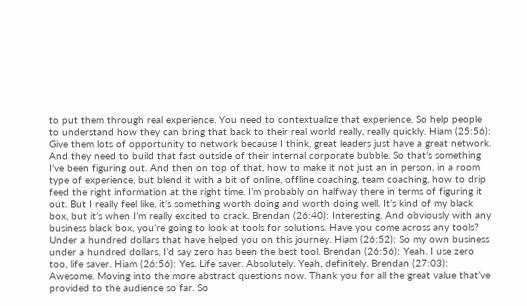to put them through real experience. You need to contextualize that experience. So help people to understand how they can bring that back to their real world really, really quickly. Hiam (25:56): Give them lots of opportunity to network because I think, great leaders just have a great network. And they need to build that fast outside of their internal corporate bubble. So that’s something I’ve been figuring out. And then on top of that, how to make it not just an in person, in a room type of experience, but blend it with a bit of online, offline coaching, team coaching, how to drip feed the right information at the right time. I’m probably on halfway there in terms of figuring it out. But I really feel like, it’s something worth doing and worth doing well. It’s kind of my black box, but it’s when I’m really excited to crack. Brendan (26:40): Interesting. And obviously with any business black box, you’re going to look at tools for solutions. Have you come across any tools? Under a hundred dollars that have helped you on this journey. Hiam (26:52): So my own business under a hundred dollars, I’d say zero has been the best tool. Brendan (26:56): Yeah. I use zero too, life saver. Hiam (26:56): Yes. Life saver. Absolutely. Yeah, definitely. Brendan (27:03): Awesome. Moving into the more abstract questions now. Thank you for all the great value that’ve provided to the audience so far. So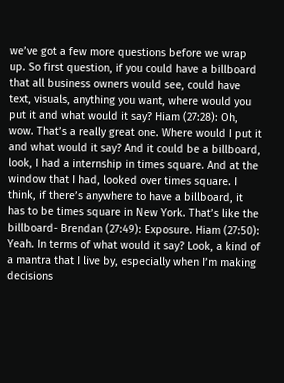we’ve got a few more questions before we wrap up. So first question, if you could have a billboard that all business owners would see, could have text, visuals, anything you want, where would you put it and what would it say? Hiam (27:28): Oh, wow. That’s a really great one. Where would I put it and what would it say? And it could be a billboard, look, I had a internship in times square. And at the window that I had, looked over times square. I think, if there’s anywhere to have a billboard, it has to be times square in New York. That’s like the billboard- Brendan (27:49): Exposure. Hiam (27:50): Yeah. In terms of what would it say? Look, a kind of a mantra that I live by, especially when I’m making decisions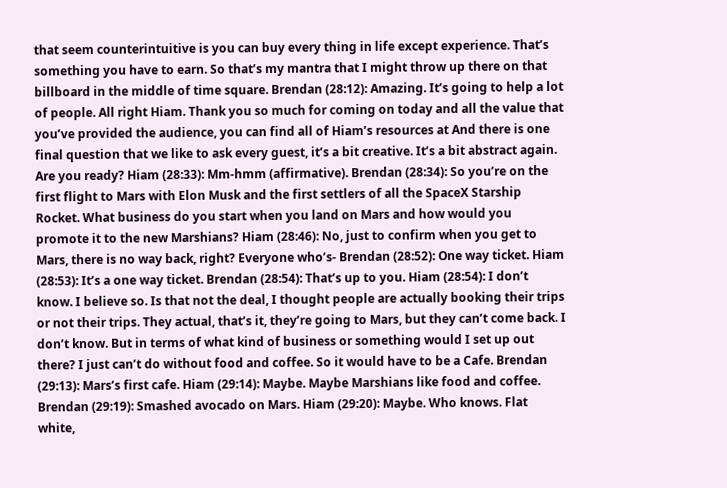that seem counterintuitive is you can buy every thing in life except experience. That’s something you have to earn. So that’s my mantra that I might throw up there on that billboard in the middle of time square. Brendan (28:12): Amazing. It’s going to help a lot of people. All right Hiam. Thank you so much for coming on today and all the value that you’ve provided the audience, you can find all of Hiam’s resources at And there is one final question that we like to ask every guest, it’s a bit creative. It’s a bit abstract again. Are you ready? Hiam (28:33): Mm-hmm (affirmative). Brendan (28:34): So you’re on the first flight to Mars with Elon Musk and the first settlers of all the SpaceX Starship Rocket. What business do you start when you land on Mars and how would you promote it to the new Marshians? Hiam (28:46): No, just to confirm when you get to Mars, there is no way back, right? Everyone who’s- Brendan (28:52): One way ticket. Hiam (28:53): It’s a one way ticket. Brendan (28:54): That’s up to you. Hiam (28:54): I don’t know. I believe so. Is that not the deal, I thought people are actually booking their trips or not their trips. They actual, that’s it, they’re going to Mars, but they can’t come back. I don’t know. But in terms of what kind of business or something would I set up out there? I just can’t do without food and coffee. So it would have to be a Cafe. Brendan (29:13): Mars’s first cafe. Hiam (29:14): Maybe. Maybe Marshians like food and coffee. Brendan (29:19): Smashed avocado on Mars. Hiam (29:20): Maybe. Who knows. Flat white,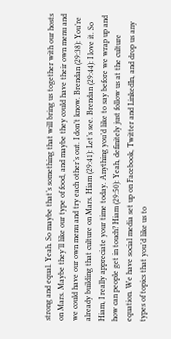strong and equal. Yeah. So maybe that’s something that will bring us together with our hosts on Mars. Maybe they’ll like our type of food, and maybe they could have their own menu and we could have our own menu and try each other’s out. I don’t know. Brendan (29:38): You’re already building that culture on Mars. Hiam (29:41): Let’s see. Brendan (29:44): I love it. So Hiam, I really appreciate your time today. Anything you’d like to say before we wrap up and how can people get in touch? Hiam (29:50): Yeah, definitely just follow us at the culture equation. We have social media set up on Facebook, Twitter and LinkedIn, and drop us any types of topics that you’d like us to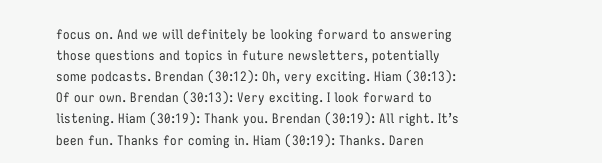focus on. And we will definitely be looking forward to answering those questions and topics in future newsletters, potentially some podcasts. Brendan (30:12): Oh, very exciting. Hiam (30:13): Of our own. Brendan (30:13): Very exciting. I look forward to listening. Hiam (30:19): Thank you. Brendan (30:19): All right. It’s been fun. Thanks for coming in. Hiam (30:19): Thanks. Daren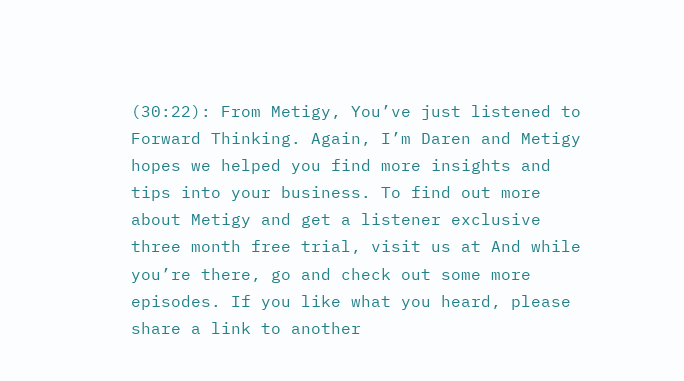(30:22): From Metigy, You’ve just listened to Forward Thinking. Again, I’m Daren and Metigy hopes we helped you find more insights and tips into your business. To find out more about Metigy and get a listener exclusive three month free trial, visit us at And while you’re there, go and check out some more episodes. If you like what you heard, please share a link to another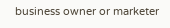business owner or marketer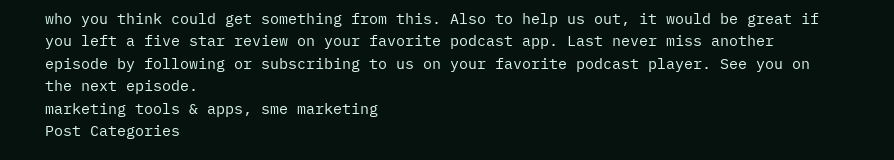who you think could get something from this. Also to help us out, it would be great if you left a five star review on your favorite podcast app. Last never miss another episode by following or subscribing to us on your favorite podcast player. See you on the next episode.
marketing tools & apps, sme marketing
Post Categories